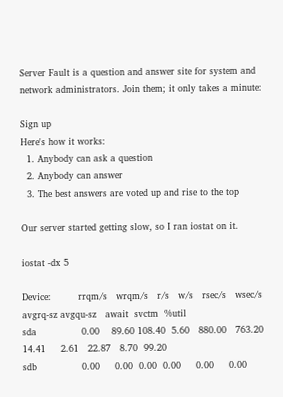Server Fault is a question and answer site for system and network administrators. Join them; it only takes a minute:

Sign up
Here's how it works:
  1. Anybody can ask a question
  2. Anybody can answer
  3. The best answers are voted up and rise to the top

Our server started getting slow, so I ran iostat on it.

iostat -dx 5

Device:         rrqm/s   wrqm/s   r/s   w/s   rsec/s   wsec/s avgrq-sz avgqu-sz   await  svctm  %util
sda               0.00    89.60 108.40  5.60   880.00   763.20    14.41     2.61   22.87   8.70  99.20
sdb               0.00     0.00  0.00  0.00     0.00     0.00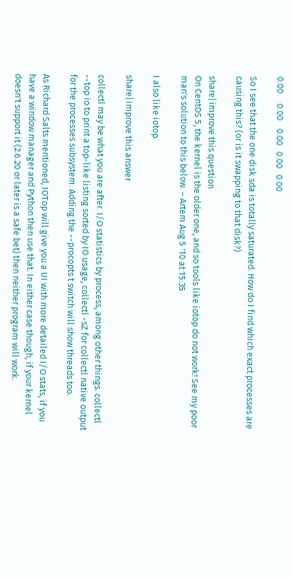0.00     0.00    0.00   0.00   0.00

So I see that the one disk sda is totally saturated. How do I find which exact processes are causing this? (or is it swapping to that disk?)

share|improve this question
On CentOS 5, the kernel is the older one, and so tools like iotop do not work! See my poor man's solution to this below. – Artem Aug 5 '10 at 15:35

I also like iotop

share|improve this answer

collectl may be what you are after. I/O statistics by process, among other things. collectl --top io to print a top-like listing sorted by IO usage, collectl -sZ for collectl native output for the processes subsystem. Adding the --procopts t switch will show threads too.

As Richard Salts mentioned, IOTop will give you a UI with more detailed I/O stats, if you have a window manager and Python then use that. In either case though, if your kernel doesn't support it (2.6.20 or later is a safe bet) then neither program will work.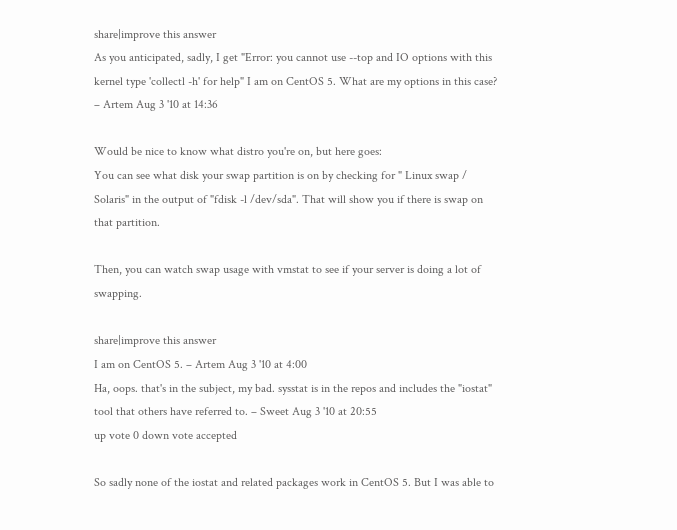share|improve this answer
As you anticipated, sadly, I get "Error: you cannot use --top and IO options with this kernel type 'collectl -h' for help" I am on CentOS 5. What are my options in this case? – Artem Aug 3 '10 at 14:36

Would be nice to know what distro you're on, but here goes:
You can see what disk your swap partition is on by checking for " Linux swap / Solaris" in the output of "fdisk -l /dev/sda". That will show you if there is swap on that partition.

Then, you can watch swap usage with vmstat to see if your server is doing a lot of swapping.

share|improve this answer
I am on CentOS 5. – Artem Aug 3 '10 at 4:00
Ha, oops. that's in the subject, my bad. sysstat is in the repos and includes the "iostat" tool that others have referred to. – Sweet Aug 3 '10 at 20:55
up vote 0 down vote accepted

So sadly none of the iostat and related packages work in CentOS 5. But I was able to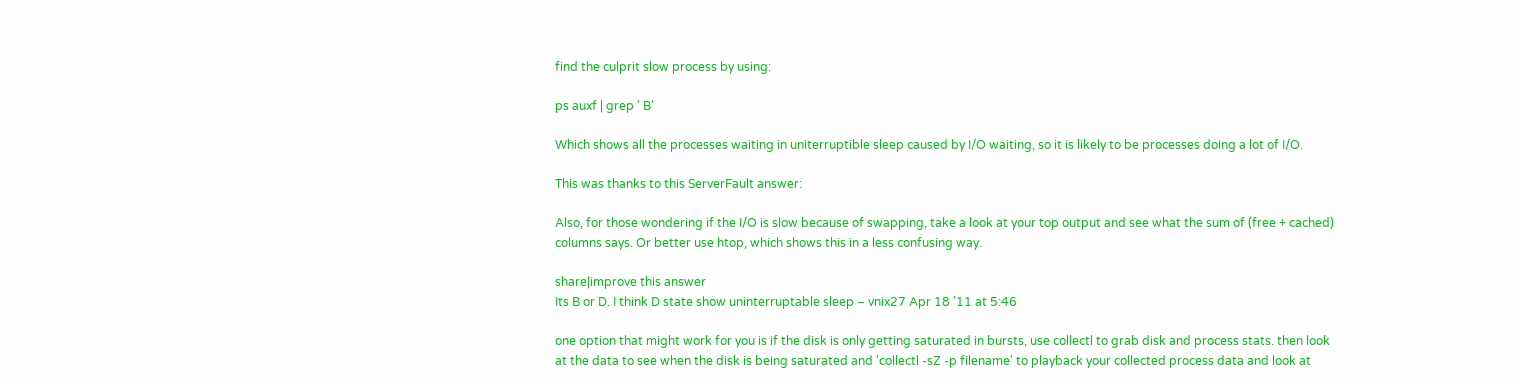find the culprit slow process by using:

ps auxf | grep ' B'

Which shows all the processes waiting in uniterruptible sleep caused by I/O waiting, so it is likely to be processes doing a lot of I/O.

This was thanks to this ServerFault answer:

Also, for those wondering if the I/O is slow because of swapping, take a look at your top output and see what the sum of (free + cached) columns says. Or better use htop, which shows this in a less confusing way.

share|improve this answer
Its B or D. I think D state show uninterruptable sleep – vnix27 Apr 18 '11 at 5:46

one option that might work for you is if the disk is only getting saturated in bursts, use collectl to grab disk and process stats. then look at the data to see when the disk is being saturated and 'collectl -sZ -p filename' to playback your collected process data and look at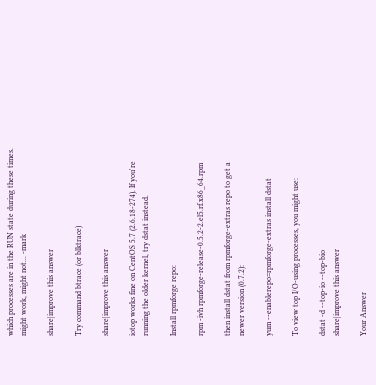which processes are in the RUN state during these times. might work, might not... -mark

share|improve this answer

Try command btrace (or blktrace)

share|improve this answer

iotop works fine on CentOS 5.7 (2.6.18-274). If you're running the older kernel, try dstat instead.

Install rpmforge repo:

rpm -ivh rpmforge-release-0.5.2-2.el5.rf.x86_64.rpm

then install dstat from rpmforge-extras repo to get a newer version (0.7.2):

yum --enablerepo=rpmforge-extras install dstat

To view top I/O-using processes, you might use:

dstat -d --top-io --top-bio
share|improve this answer

Your Answer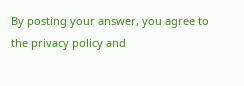By posting your answer, you agree to the privacy policy and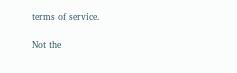terms of service.

Not the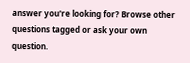answer you're looking for? Browse other questions tagged or ask your own question.